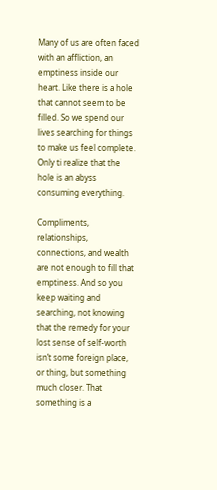Many of us are often faced with an affliction, an emptiness inside our heart. Like there is a hole that cannot seem to be filled. So we spend our lives searching for things to make us feel complete. Only ti realize that the hole is an abyss consuming everything.

Compliments, relationships, connections, and wealth are not enough to fill that emptiness. And so you keep waiting and searching, not knowing that the remedy for your lost sense of self-worth isn’t some foreign place, or thing, but something much closer. That something is a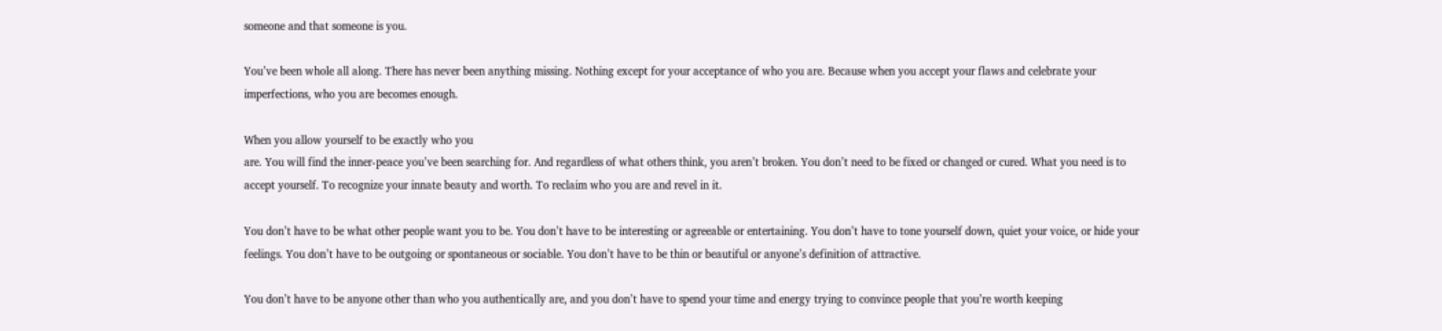someone and that someone is you.

You’ve been whole all along. There has never been anything missing. Nothing except for your acceptance of who you are. Because when you accept your flaws and celebrate your imperfections, who you are becomes enough.

When you allow yourself to be exactly who you
are. You will find the inner-peace you’ve been searching for. And regardless of what others think, you aren’t broken. You don’t need to be fixed or changed or cured. What you need is to accept yourself. To recognize your innate beauty and worth. To reclaim who you are and revel in it.

You don’t have to be what other people want you to be. You don’t have to be interesting or agreeable or entertaining. You don’t have to tone yourself down, quiet your voice, or hide your feelings. You don’t have to be outgoing or spontaneous or sociable. You don’t have to be thin or beautiful or anyone’s definition of attractive.

You don’t have to be anyone other than who you authentically are, and you don’t have to spend your time and energy trying to convince people that you’re worth keeping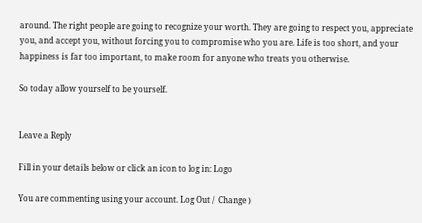around. The right people are going to recognize your worth. They are going to respect you, appreciate you, and accept you, without forcing you to compromise who you are. Life is too short, and your happiness is far too important, to make room for anyone who treats you otherwise.

So today allow yourself to be yourself.


Leave a Reply

Fill in your details below or click an icon to log in: Logo

You are commenting using your account. Log Out /  Change )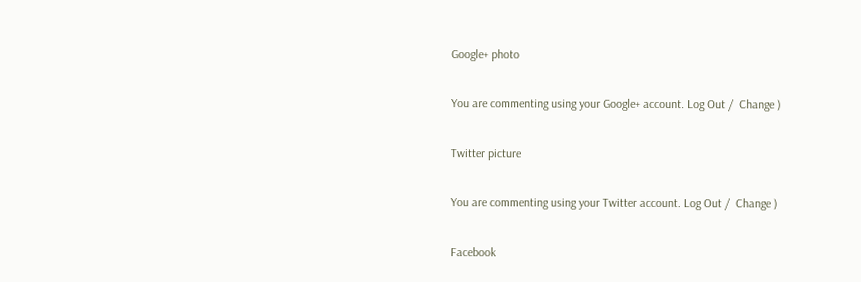Google+ photo

You are commenting using your Google+ account. Log Out /  Change )

Twitter picture

You are commenting using your Twitter account. Log Out /  Change )

Facebook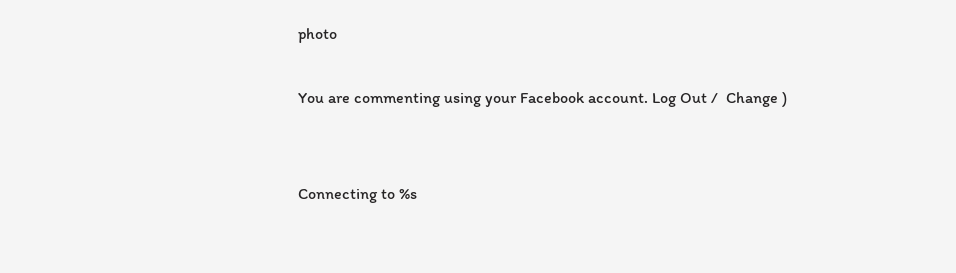photo

You are commenting using your Facebook account. Log Out /  Change )


Connecting to %s